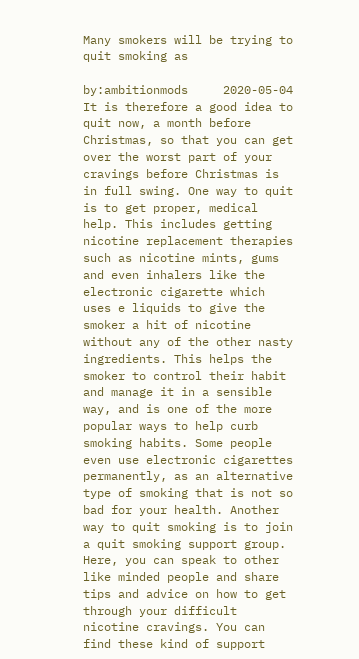Many smokers will be trying to quit smoking as

by:ambitionmods     2020-05-04
It is therefore a good idea to quit now, a month before Christmas, so that you can get over the worst part of your cravings before Christmas is in full swing. One way to quit is to get proper, medical help. This includes getting nicotine replacement therapies such as nicotine mints, gums and even inhalers like the electronic cigarette which uses e liquids to give the smoker a hit of nicotine without any of the other nasty ingredients. This helps the smoker to control their habit and manage it in a sensible way, and is one of the more popular ways to help curb smoking habits. Some people even use electronic cigarettes permanently, as an alternative type of smoking that is not so bad for your health. Another way to quit smoking is to join a quit smoking support group. Here, you can speak to other like minded people and share tips and advice on how to get through your difficult nicotine cravings. You can find these kind of support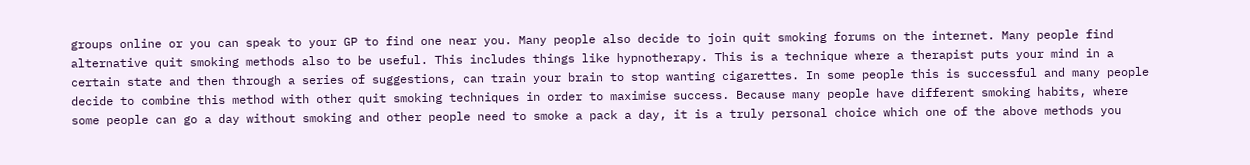groups online or you can speak to your GP to find one near you. Many people also decide to join quit smoking forums on the internet. Many people find alternative quit smoking methods also to be useful. This includes things like hypnotherapy. This is a technique where a therapist puts your mind in a certain state and then through a series of suggestions, can train your brain to stop wanting cigarettes. In some people this is successful and many people decide to combine this method with other quit smoking techniques in order to maximise success. Because many people have different smoking habits, where some people can go a day without smoking and other people need to smoke a pack a day, it is a truly personal choice which one of the above methods you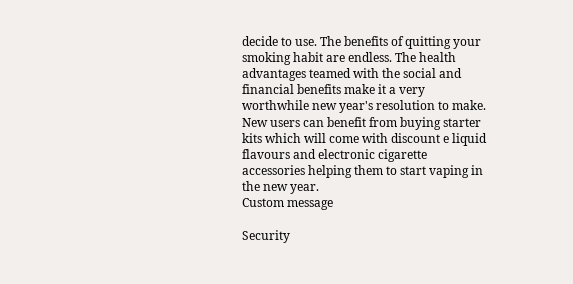decide to use. The benefits of quitting your smoking habit are endless. The health advantages teamed with the social and financial benefits make it a very worthwhile new year's resolution to make. New users can benefit from buying starter kits which will come with discount e liquid flavours and electronic cigarette accessories helping them to start vaping in the new year.
Custom message

Security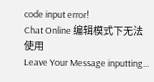code input error!
Chat Online 编辑模式下无法使用
Leave Your Message inputting...